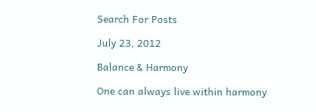Search For Posts

July 23, 2012

Balance & Harmony

One can always live within harmony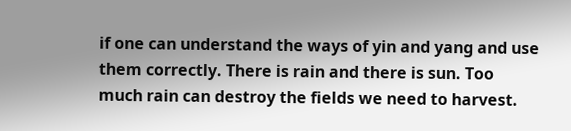if one can understand the ways of yin and yang and use them correctly. There is rain and there is sun. Too much rain can destroy the fields we need to harvest.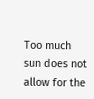Too much sun does not allow for the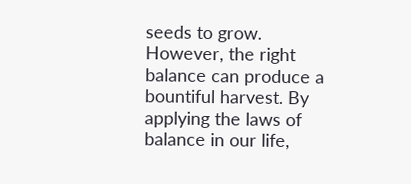seeds to grow. However, the right balance can produce a bountiful harvest. By applying the laws of balance in our life,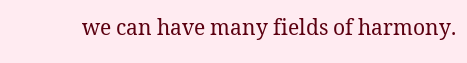we can have many fields of harmony.